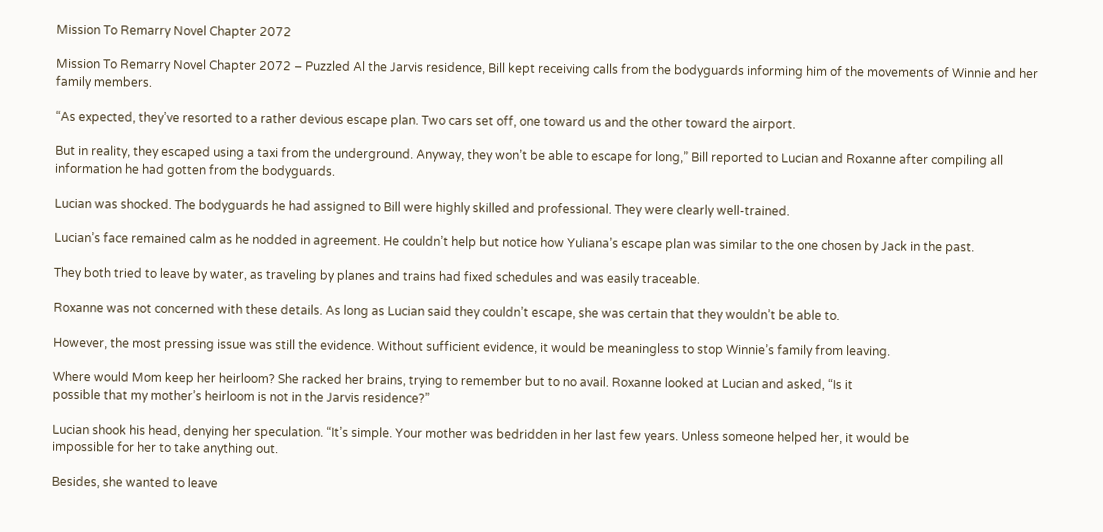Mission To Remarry Novel Chapter 2072

Mission To Remarry Novel Chapter 2072 – Puzzled Al the Jarvis residence, Bill kept receiving calls from the bodyguards informing him of the movements of Winnie and her family members.

“As expected, they’ve resorted to a rather devious escape plan. Two cars set off, one toward us and the other toward the airport.

But in reality, they escaped using a taxi from the underground. Anyway, they won’t be able to escape for long,” Bill reported to Lucian and Roxanne after compiling all information he had gotten from the bodyguards.

Lucian was shocked. The bodyguards he had assigned to Bill were highly skilled and professional. They were clearly well-trained.

Lucian’s face remained calm as he nodded in agreement. He couldn’t help but notice how Yuliana’s escape plan was similar to the one chosen by Jack in the past.

They both tried to leave by water, as traveling by planes and trains had fixed schedules and was easily traceable.

Roxanne was not concerned with these details. As long as Lucian said they couldn’t escape, she was certain that they wouldn’t be able to.

However, the most pressing issue was still the evidence. Without sufficient evidence, it would be meaningless to stop Winnie’s family from leaving.

Where would Mom keep her heirloom? She racked her brains, trying to remember but to no avail. Roxanne looked at Lucian and asked, “Is it
possible that my mother’s heirloom is not in the Jarvis residence?”

Lucian shook his head, denying her speculation. “It’s simple. Your mother was bedridden in her last few years. Unless someone helped her, it would be
impossible for her to take anything out.

Besides, she wanted to leave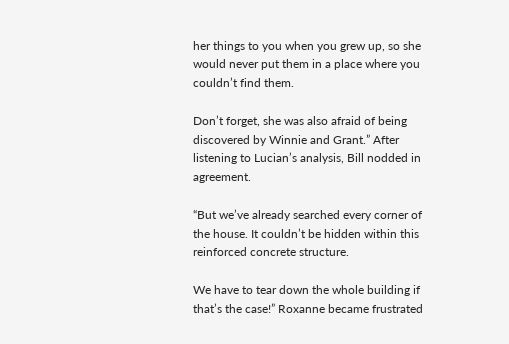her things to you when you grew up, so she would never put them in a place where you couldn’t find them.

Don’t forget, she was also afraid of being discovered by Winnie and Grant.” After listening to Lucian’s analysis, Bill nodded in agreement.

“But we’ve already searched every corner of the house. It couldn’t be hidden within this reinforced concrete structure.

We have to tear down the whole building if that’s the case!” Roxanne became frustrated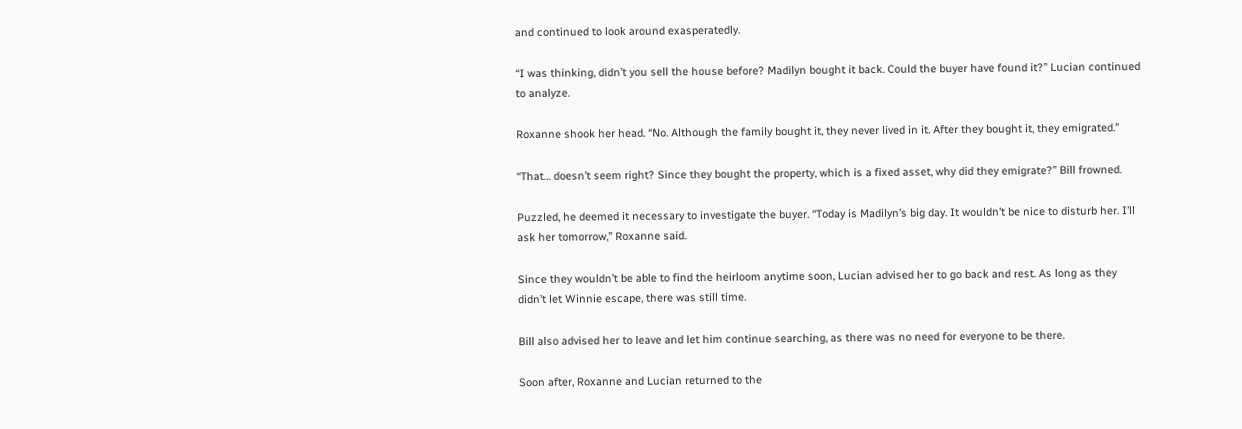and continued to look around exasperatedly.

“I was thinking, didn’t you sell the house before? Madilyn bought it back. Could the buyer have found it?” Lucian continued to analyze.

Roxanne shook her head. “No. Although the family bought it, they never lived in it. After they bought it, they emigrated.”

“That… doesn’t seem right? Since they bought the property, which is a fixed asset, why did they emigrate?” Bill frowned.

Puzzled, he deemed it necessary to investigate the buyer. “Today is Madilyn’s big day. It wouldn’t be nice to disturb her. I’ll ask her tomorrow,” Roxanne said.

Since they wouldn’t be able to find the heirloom anytime soon, Lucian advised her to go back and rest. As long as they didn’t let Winnie escape, there was still time.

Bill also advised her to leave and let him continue searching, as there was no need for everyone to be there.

Soon after, Roxanne and Lucian returned to the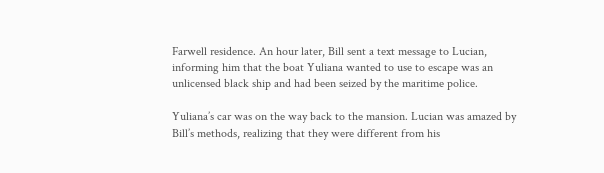Farwell residence. An hour later, Bill sent a text message to Lucian, informing him that the boat Yuliana wanted to use to escape was an unlicensed black ship and had been seized by the maritime police.

Yuliana’s car was on the way back to the mansion. Lucian was amazed by Bill’s methods, realizing that they were different from his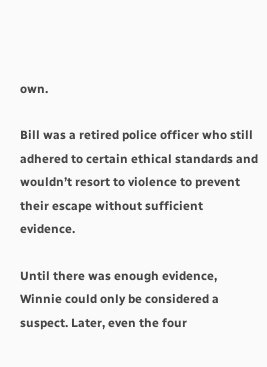own.

Bill was a retired police officer who still adhered to certain ethical standards and wouldn’t resort to violence to prevent their escape without sufficient evidence.

Until there was enough evidence, Winnie could only be considered a suspect. Later, even the four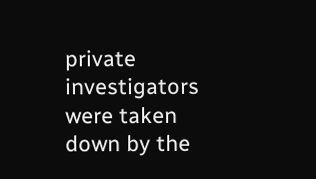private investigators were taken down by the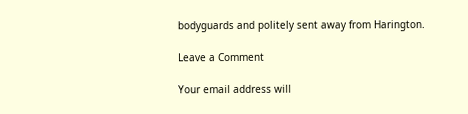bodyguards and politely sent away from Harington.

Leave a Comment

Your email address will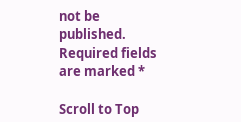not be published. Required fields are marked *

Scroll to Top